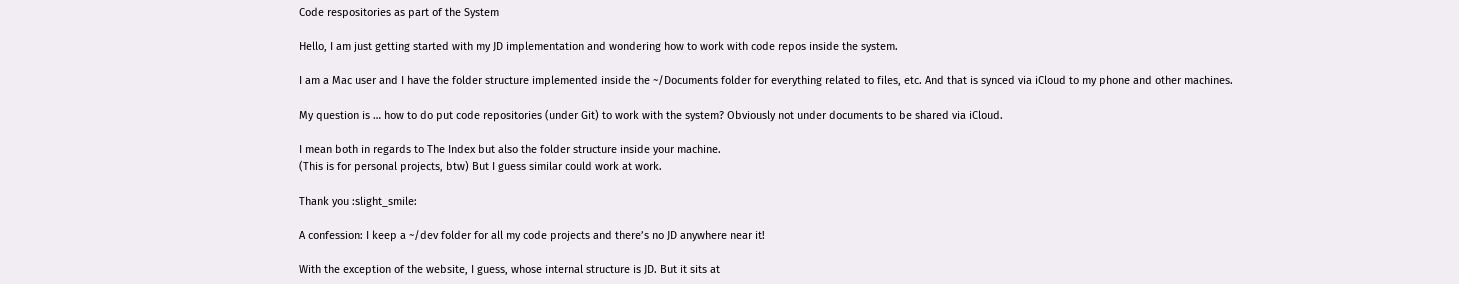Code respositories as part of the System

Hello, I am just getting started with my JD implementation and wondering how to work with code repos inside the system.

I am a Mac user and I have the folder structure implemented inside the ~/Documents folder for everything related to files, etc. And that is synced via iCloud to my phone and other machines.

My question is … how to do put code repositories (under Git) to work with the system? Obviously not under documents to be shared via iCloud.

I mean both in regards to The Index but also the folder structure inside your machine.
(This is for personal projects, btw) But I guess similar could work at work.

Thank you :slight_smile:

A confession: I keep a ~/dev folder for all my code projects and there’s no JD anywhere near it!

With the exception of the website, I guess, whose internal structure is JD. But it sits at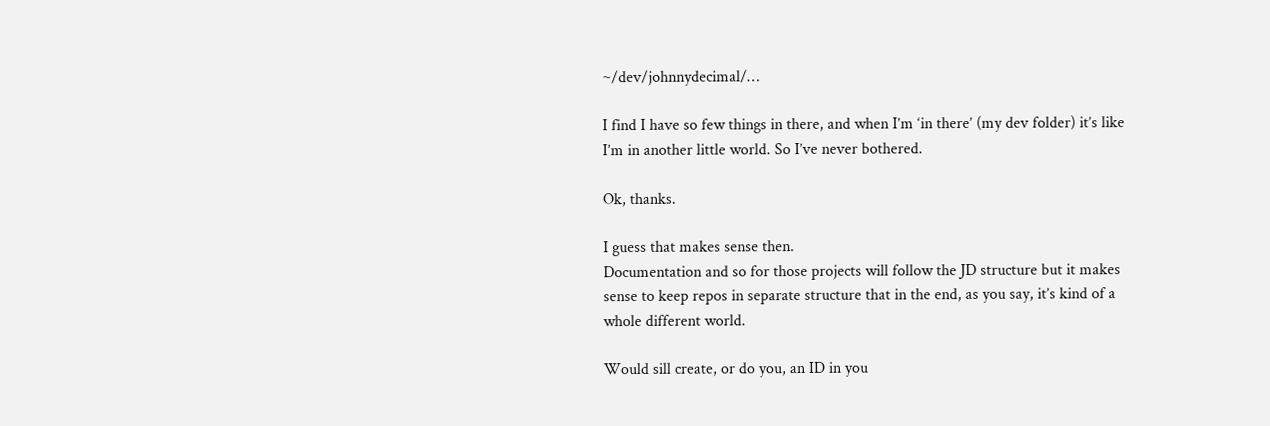~/dev/johnnydecimal/…

I find I have so few things in there, and when I’m ‘in there’ (my dev folder) it’s like I’m in another little world. So I’ve never bothered.

Ok, thanks.

I guess that makes sense then.
Documentation and so for those projects will follow the JD structure but it makes sense to keep repos in separate structure that in the end, as you say, it’s kind of a whole different world.

Would sill create, or do you, an ID in you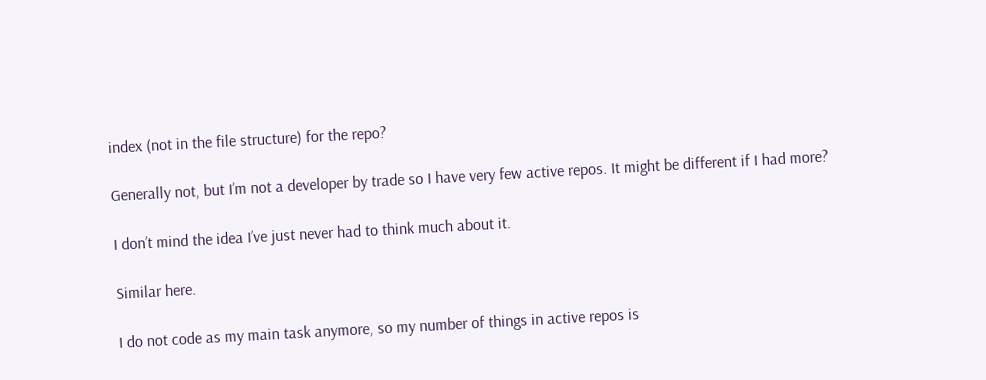index (not in the file structure) for the repo?

Generally not, but I’m not a developer by trade so I have very few active repos. It might be different if I had more?

I don’t mind the idea I’ve just never had to think much about it.

Similar here.

I do not code as my main task anymore, so my number of things in active repos is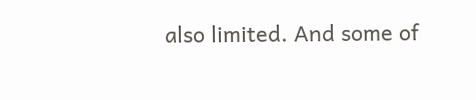also limited. And some of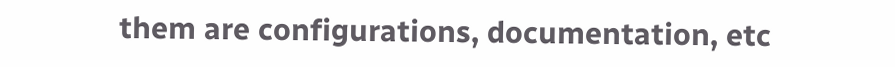them are configurations, documentation, etc